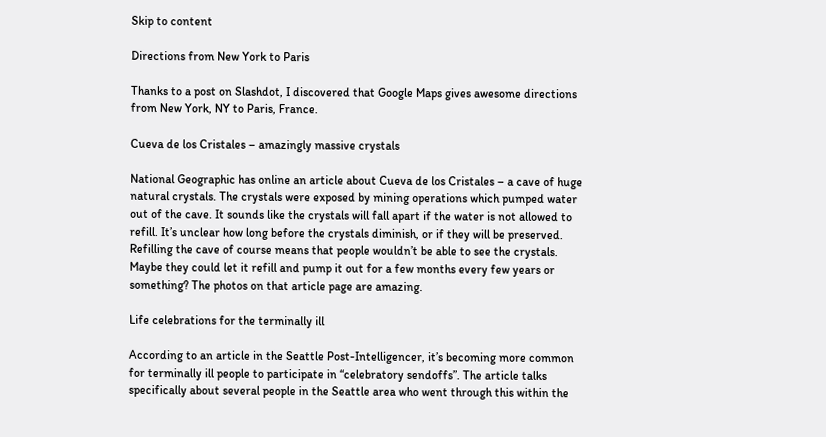Skip to content

Directions from New York to Paris

Thanks to a post on Slashdot, I discovered that Google Maps gives awesome directions from New York, NY to Paris, France.

Cueva de los Cristales – amazingly massive crystals

National Geographic has online an article about Cueva de los Cristales – a cave of huge natural crystals. The crystals were exposed by mining operations which pumped water out of the cave. It sounds like the crystals will fall apart if the water is not allowed to refill. It’s unclear how long before the crystals diminish, or if they will be preserved. Refilling the cave of course means that people wouldn’t be able to see the crystals. Maybe they could let it refill and pump it out for a few months every few years or something? The photos on that article page are amazing.

Life celebrations for the terminally ill

According to an article in the Seattle Post-Intelligencer, it’s becoming more common for terminally ill people to participate in “celebratory sendoffs”. The article talks specifically about several people in the Seattle area who went through this within the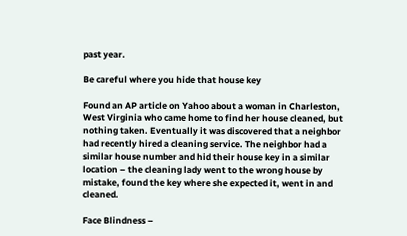past year.

Be careful where you hide that house key

Found an AP article on Yahoo about a woman in Charleston, West Virginia who came home to find her house cleaned, but nothing taken. Eventually it was discovered that a neighbor had recently hired a cleaning service. The neighbor had a similar house number and hid their house key in a similar location – the cleaning lady went to the wrong house by mistake, found the key where she expected it, went in and cleaned.

Face Blindness –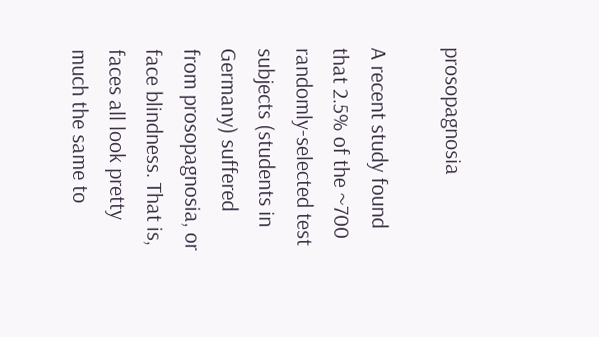prosopagnosia

A recent study found that 2.5% of the ~700 randomly-selected test subjects (students in Germany) suffered from prosopagnosia, or face blindness. That is, faces all look pretty much the same to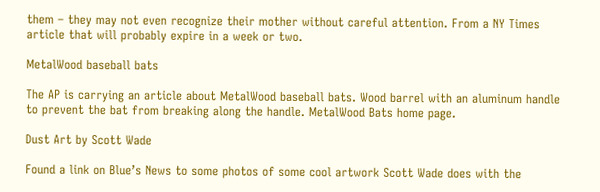them – they may not even recognize their mother without careful attention. From a NY Times article that will probably expire in a week or two.

MetalWood baseball bats

The AP is carrying an article about MetalWood baseball bats. Wood barrel with an aluminum handle to prevent the bat from breaking along the handle. MetalWood Bats home page.

Dust Art by Scott Wade

Found a link on Blue’s News to some photos of some cool artwork Scott Wade does with the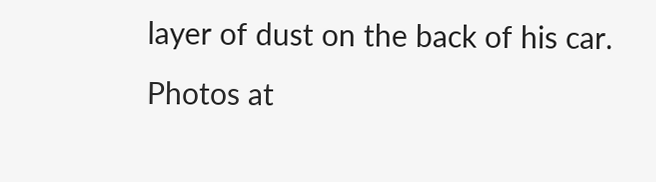layer of dust on the back of his car. Photos at